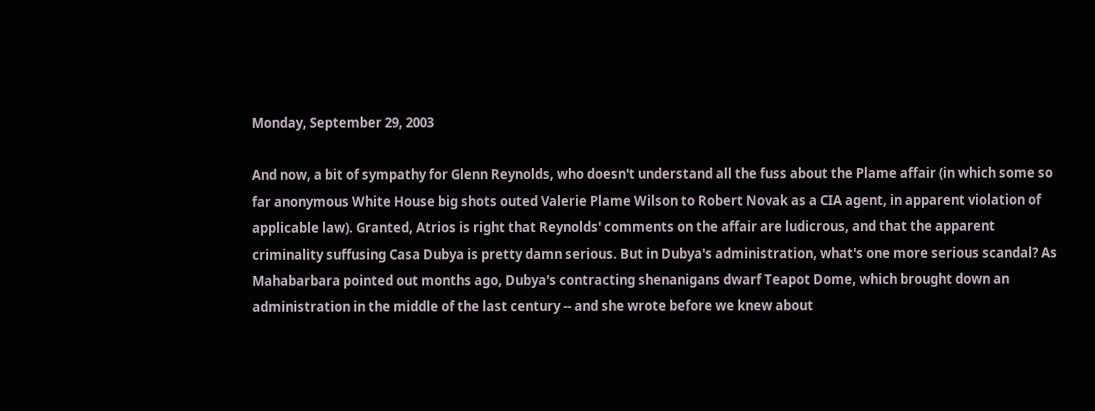Monday, September 29, 2003

And now, a bit of sympathy for Glenn Reynolds, who doesn't understand all the fuss about the Plame affair (in which some so far anonymous White House big shots outed Valerie Plame Wilson to Robert Novak as a CIA agent, in apparent violation of applicable law). Granted, Atrios is right that Reynolds' comments on the affair are ludicrous, and that the apparent criminality suffusing Casa Dubya is pretty damn serious. But in Dubya's administration, what's one more serious scandal? As Mahabarbara pointed out months ago, Dubya's contracting shenanigans dwarf Teapot Dome, which brought down an administration in the middle of the last century -- and she wrote before we knew about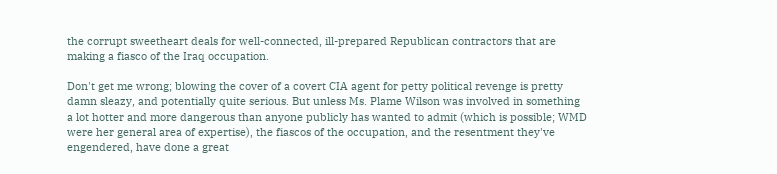the corrupt sweetheart deals for well-connected, ill-prepared Republican contractors that are making a fiasco of the Iraq occupation.

Don't get me wrong; blowing the cover of a covert CIA agent for petty political revenge is pretty damn sleazy, and potentially quite serious. But unless Ms. Plame Wilson was involved in something a lot hotter and more dangerous than anyone publicly has wanted to admit (which is possible; WMD were her general area of expertise), the fiascos of the occupation, and the resentment they've engendered, have done a great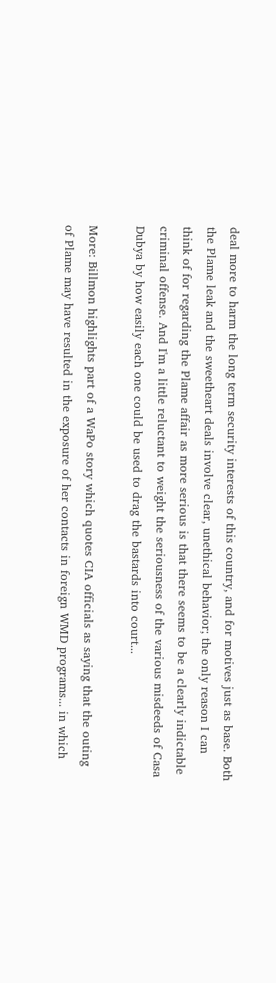deal more to harm the long term security interests of this country, and for motives just as base. Both the Plame leak and the sweetheart deals involve clear, unethical behavior; the only reason I can think of for regarding the Plame affair as more serious is that there seems to be a clearly indictable criminal offense. And I'm a little reluctant to weight the seriousness of the various misdeeds of Casa Dubya by how easily each one could be used to drag the bastards into court...

More: Billmon highlights part of a WaPo story which quotes CIA officials as saying that the outing of Plame may have resulted in the exposure of her contacts in foreign WMD programs... in which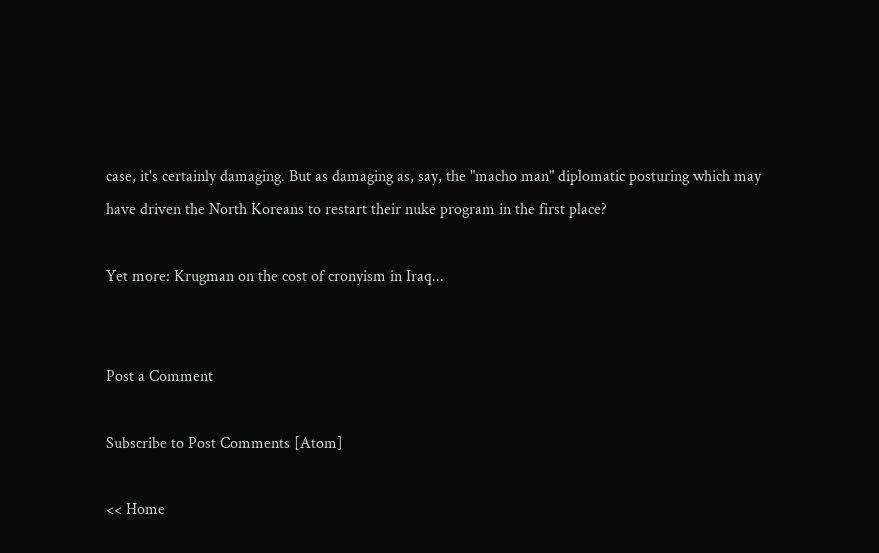case, it's certainly damaging. But as damaging as, say, the "macho man" diplomatic posturing which may have driven the North Koreans to restart their nuke program in the first place?

Yet more: Krugman on the cost of cronyism in Iraq...


Post a Comment

Subscribe to Post Comments [Atom]

<< Home